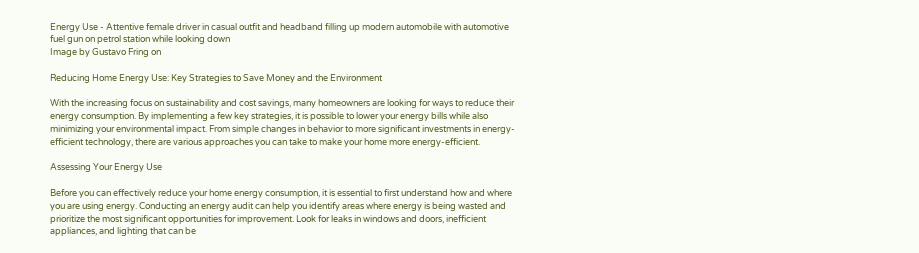Energy Use - Attentive female driver in casual outfit and headband filling up modern automobile with automotive fuel gun on petrol station while looking down
Image by Gustavo Fring on

Reducing Home Energy Use: Key Strategies to Save Money and the Environment

With the increasing focus on sustainability and cost savings, many homeowners are looking for ways to reduce their energy consumption. By implementing a few key strategies, it is possible to lower your energy bills while also minimizing your environmental impact. From simple changes in behavior to more significant investments in energy-efficient technology, there are various approaches you can take to make your home more energy-efficient.

Assessing Your Energy Use

Before you can effectively reduce your home energy consumption, it is essential to first understand how and where you are using energy. Conducting an energy audit can help you identify areas where energy is being wasted and prioritize the most significant opportunities for improvement. Look for leaks in windows and doors, inefficient appliances, and lighting that can be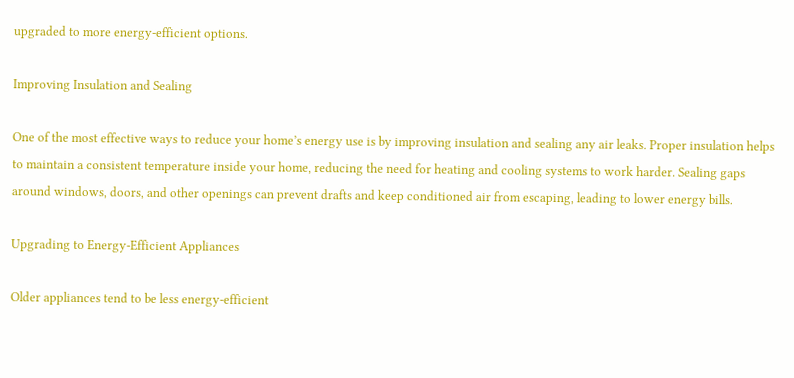upgraded to more energy-efficient options.

Improving Insulation and Sealing

One of the most effective ways to reduce your home’s energy use is by improving insulation and sealing any air leaks. Proper insulation helps to maintain a consistent temperature inside your home, reducing the need for heating and cooling systems to work harder. Sealing gaps around windows, doors, and other openings can prevent drafts and keep conditioned air from escaping, leading to lower energy bills.

Upgrading to Energy-Efficient Appliances

Older appliances tend to be less energy-efficient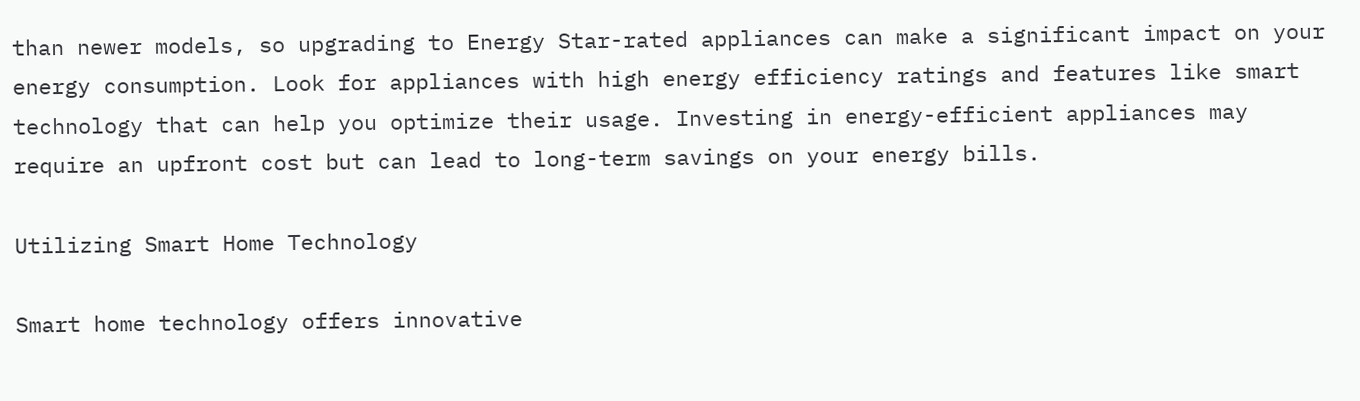than newer models, so upgrading to Energy Star-rated appliances can make a significant impact on your energy consumption. Look for appliances with high energy efficiency ratings and features like smart technology that can help you optimize their usage. Investing in energy-efficient appliances may require an upfront cost but can lead to long-term savings on your energy bills.

Utilizing Smart Home Technology

Smart home technology offers innovative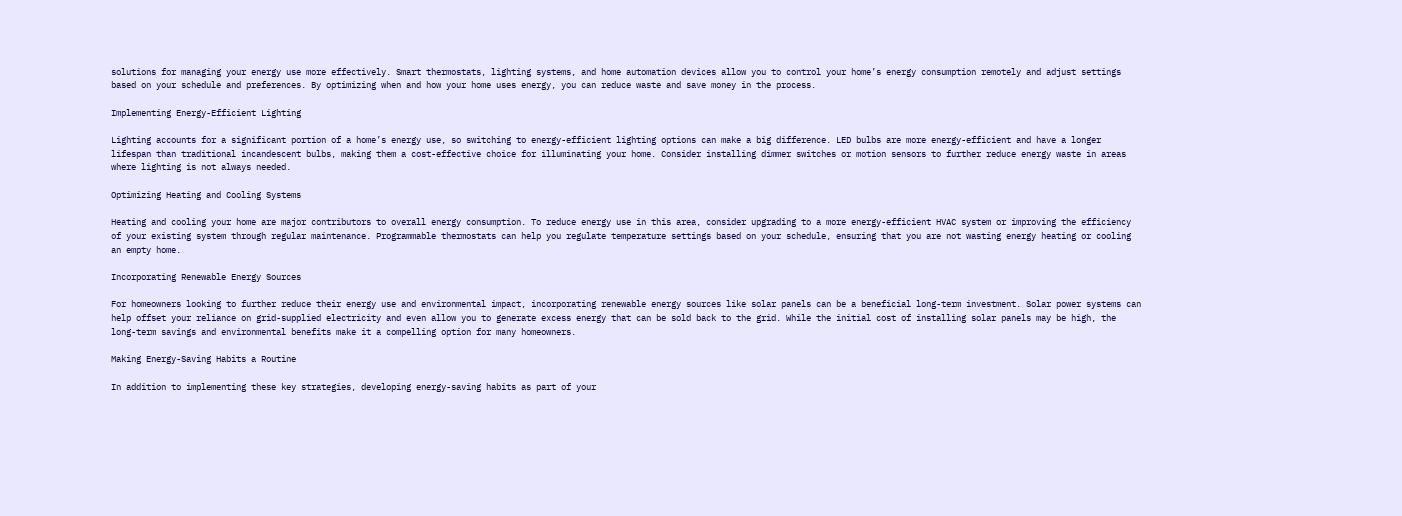solutions for managing your energy use more effectively. Smart thermostats, lighting systems, and home automation devices allow you to control your home’s energy consumption remotely and adjust settings based on your schedule and preferences. By optimizing when and how your home uses energy, you can reduce waste and save money in the process.

Implementing Energy-Efficient Lighting

Lighting accounts for a significant portion of a home’s energy use, so switching to energy-efficient lighting options can make a big difference. LED bulbs are more energy-efficient and have a longer lifespan than traditional incandescent bulbs, making them a cost-effective choice for illuminating your home. Consider installing dimmer switches or motion sensors to further reduce energy waste in areas where lighting is not always needed.

Optimizing Heating and Cooling Systems

Heating and cooling your home are major contributors to overall energy consumption. To reduce energy use in this area, consider upgrading to a more energy-efficient HVAC system or improving the efficiency of your existing system through regular maintenance. Programmable thermostats can help you regulate temperature settings based on your schedule, ensuring that you are not wasting energy heating or cooling an empty home.

Incorporating Renewable Energy Sources

For homeowners looking to further reduce their energy use and environmental impact, incorporating renewable energy sources like solar panels can be a beneficial long-term investment. Solar power systems can help offset your reliance on grid-supplied electricity and even allow you to generate excess energy that can be sold back to the grid. While the initial cost of installing solar panels may be high, the long-term savings and environmental benefits make it a compelling option for many homeowners.

Making Energy-Saving Habits a Routine

In addition to implementing these key strategies, developing energy-saving habits as part of your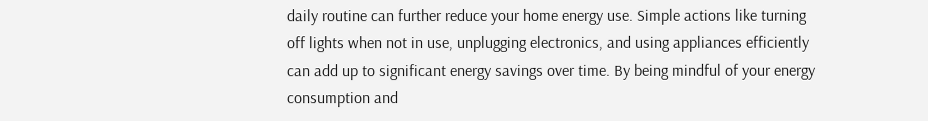daily routine can further reduce your home energy use. Simple actions like turning off lights when not in use, unplugging electronics, and using appliances efficiently can add up to significant energy savings over time. By being mindful of your energy consumption and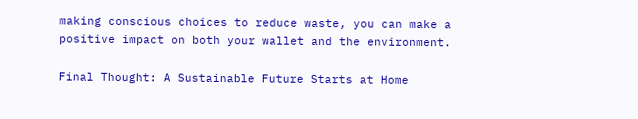making conscious choices to reduce waste, you can make a positive impact on both your wallet and the environment.

Final Thought: A Sustainable Future Starts at Home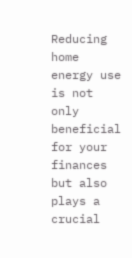Reducing home energy use is not only beneficial for your finances but also plays a crucial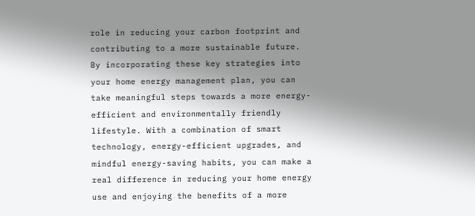role in reducing your carbon footprint and contributing to a more sustainable future. By incorporating these key strategies into your home energy management plan, you can take meaningful steps towards a more energy-efficient and environmentally friendly lifestyle. With a combination of smart technology, energy-efficient upgrades, and mindful energy-saving habits, you can make a real difference in reducing your home energy use and enjoying the benefits of a more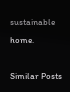sustainable home.

Similar Posts